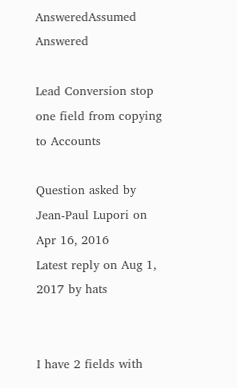AnsweredAssumed Answered

Lead Conversion stop one field from copying to Accounts

Question asked by Jean-Paul Lupori on Apr 16, 2016
Latest reply on Aug 1, 2017 by hats


I have 2 fields with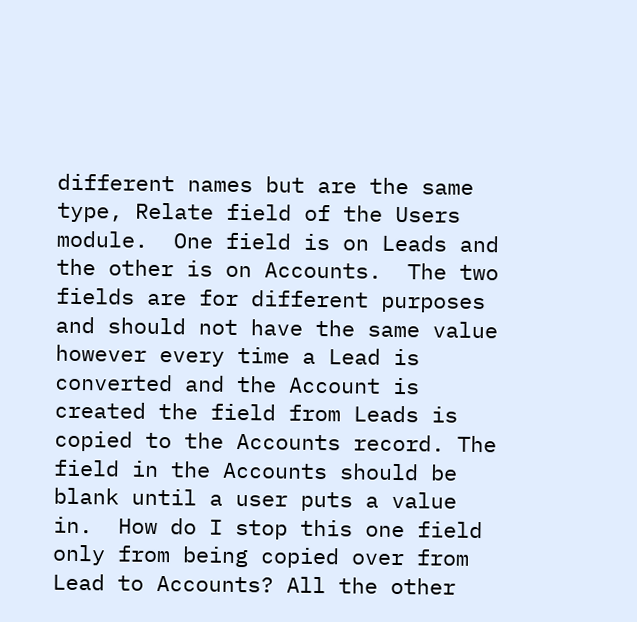different names but are the same type, Relate field of the Users module.  One field is on Leads and the other is on Accounts.  The two fields are for different purposes and should not have the same value however every time a Lead is converted and the Account is created the field from Leads is copied to the Accounts record. The field in the Accounts should be blank until a user puts a value in.  How do I stop this one field only from being copied over from Lead to Accounts? All the other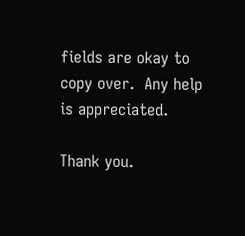fields are okay to copy over.  Any help is appreciated.

Thank you.